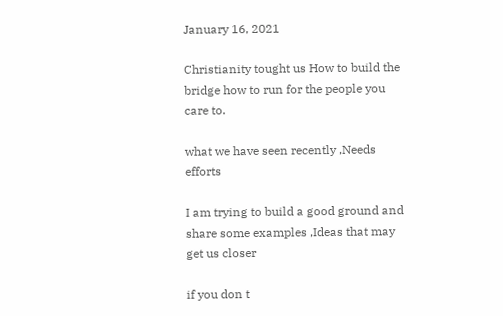January 16, 2021

Christianity tought us How to build the bridge how to run for the people you care to.

what we have seen recently ,Needs efforts

I am trying to build a good ground and share some examples ,Ideas that may  get us closer

if you don t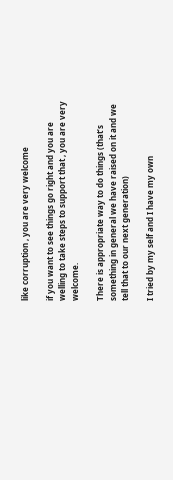like corruption , you are very welcome

if you want to see things go right and you are  welling to take steps to support that , you are very welcome.

There is appropriate way to do things (that’s something in general we have raised on it and we tell that to our next generation)

I tried by my self and I have my own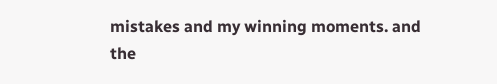mistakes and my winning moments. and the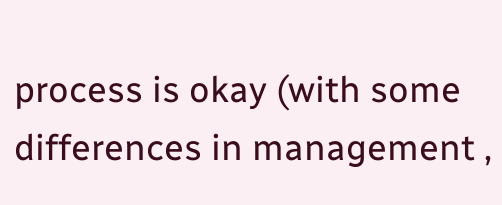process is okay (with some differences in management ,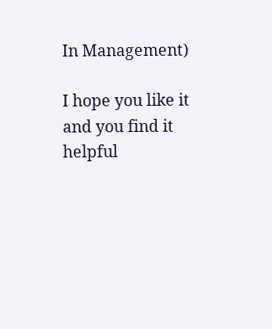In Management)

I hope you like it and you find it helpful